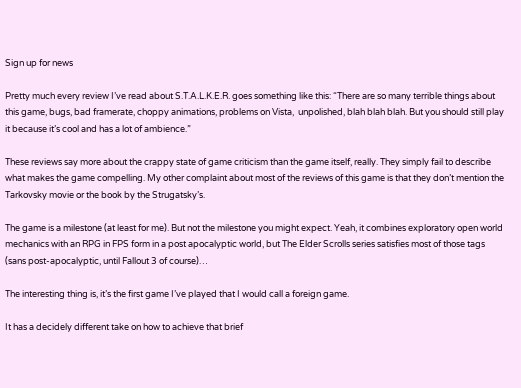Sign up for news

Pretty much every review I’ve read about S.T.A.L.K.E.R. goes something like this: “There are so many terrible things about this game, bugs, bad framerate, choppy animations, problems on Vista,  unpolished, blah blah blah. But you should still play it because it’s cool and has a lot of ambience.”

These reviews say more about the crappy state of game criticism than the game itself, really. They simply fail to describe what makes the game compelling. My other complaint about most of the reviews of this game is that they don’t mention the Tarkovsky movie or the book by the Strugatsky’s.

The game is a milestone (at least for me). But not the milestone you might expect. Yeah, it combines exploratory open world mechanics with an RPG in FPS form in a post apocalyptic world, but The Elder Scrolls series satisfies most of those tags (sans post-apocalyptic, until Fallout 3 of course)…

The interesting thing is, it’s the first game I’ve played that I would call a foreign game.

It has a decidely different take on how to achieve that brief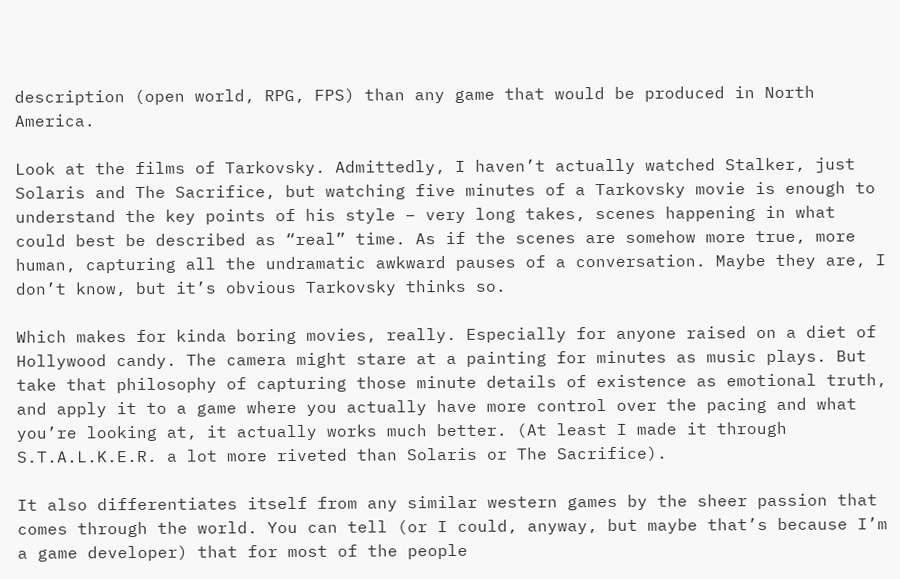description (open world, RPG, FPS) than any game that would be produced in North America.

Look at the films of Tarkovsky. Admittedly, I haven’t actually watched Stalker, just Solaris and The Sacrifice, but watching five minutes of a Tarkovsky movie is enough to understand the key points of his style – very long takes, scenes happening in what could best be described as “real” time. As if the scenes are somehow more true, more human, capturing all the undramatic awkward pauses of a conversation. Maybe they are, I don’t know, but it’s obvious Tarkovsky thinks so.

Which makes for kinda boring movies, really. Especially for anyone raised on a diet of Hollywood candy. The camera might stare at a painting for minutes as music plays. But take that philosophy of capturing those minute details of existence as emotional truth, and apply it to a game where you actually have more control over the pacing and what you’re looking at, it actually works much better. (At least I made it through S.T.A.L.K.E.R. a lot more riveted than Solaris or The Sacrifice).

It also differentiates itself from any similar western games by the sheer passion that comes through the world. You can tell (or I could, anyway, but maybe that’s because I’m a game developer) that for most of the people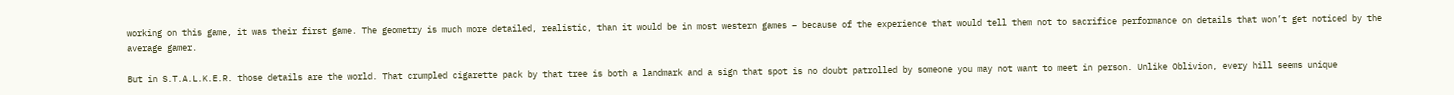working on this game, it was their first game. The geometry is much more detailed, realistic, than it would be in most western games – because of the experience that would tell them not to sacrifice performance on details that won’t get noticed by the average gamer.

But in S.T.A.L.K.E.R. those details are the world. That crumpled cigarette pack by that tree is both a landmark and a sign that spot is no doubt patrolled by someone you may not want to meet in person. Unlike Oblivion, every hill seems unique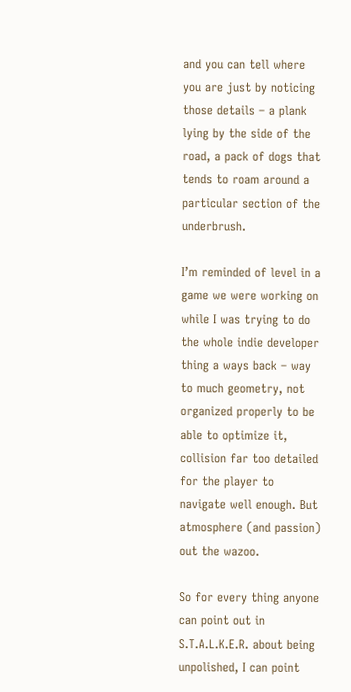and you can tell where you are just by noticing those details – a plank lying by the side of the road, a pack of dogs that tends to roam around a particular section of the underbrush.

I’m reminded of level in a game we were working on while I was trying to do the whole indie developer thing a ways back – way to much geometry, not organized properly to be able to optimize it, collision far too detailed for the player to navigate well enough. But atmosphere (and passion) out the wazoo.

So for every thing anyone can point out in S.T.A.L.K.E.R. about being unpolished, I can point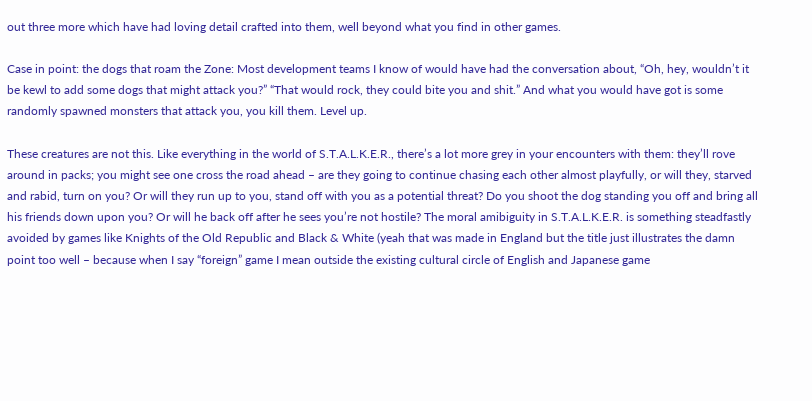out three more which have had loving detail crafted into them, well beyond what you find in other games.

Case in point: the dogs that roam the Zone: Most development teams I know of would have had the conversation about, “Oh, hey, wouldn’t it be kewl to add some dogs that might attack you?” “That would rock, they could bite you and shit.” And what you would have got is some randomly spawned monsters that attack you, you kill them. Level up.

These creatures are not this. Like everything in the world of S.T.A.L.K.E.R., there’s a lot more grey in your encounters with them: they’ll rove around in packs; you might see one cross the road ahead – are they going to continue chasing each other almost playfully, or will they, starved and rabid, turn on you? Or will they run up to you, stand off with you as a potential threat? Do you shoot the dog standing you off and bring all his friends down upon you? Or will he back off after he sees you’re not hostile? The moral amibiguity in S.T.A.L.K.E.R. is something steadfastly avoided by games like Knights of the Old Republic and Black & White (yeah that was made in England but the title just illustrates the damn point too well – because when I say “foreign” game I mean outside the existing cultural circle of English and Japanese game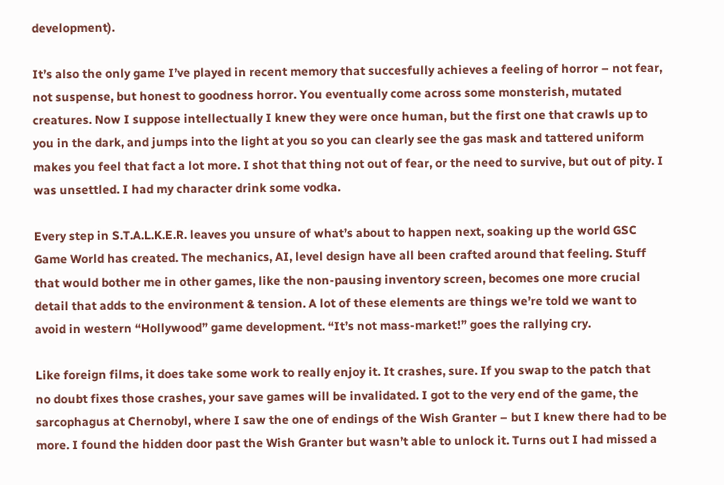development).

It’s also the only game I’ve played in recent memory that succesfully achieves a feeling of horror – not fear, not suspense, but honest to goodness horror. You eventually come across some monsterish, mutated creatures. Now I suppose intellectually I knew they were once human, but the first one that crawls up to you in the dark, and jumps into the light at you so you can clearly see the gas mask and tattered uniform makes you feel that fact a lot more. I shot that thing not out of fear, or the need to survive, but out of pity. I was unsettled. I had my character drink some vodka.

Every step in S.T.A.L.K.E.R. leaves you unsure of what’s about to happen next, soaking up the world GSC Game World has created. The mechanics, AI, level design have all been crafted around that feeling. Stuff that would bother me in other games, like the non-pausing inventory screen, becomes one more crucial detail that adds to the environment & tension. A lot of these elements are things we’re told we want to avoid in western “Hollywood” game development. “It’s not mass-market!” goes the rallying cry.

Like foreign films, it does take some work to really enjoy it. It crashes, sure. If you swap to the patch that no doubt fixes those crashes, your save games will be invalidated. I got to the very end of the game, the sarcophagus at Chernobyl, where I saw the one of endings of the Wish Granter – but I knew there had to be more. I found the hidden door past the Wish Granter but wasn’t able to unlock it. Turns out I had missed a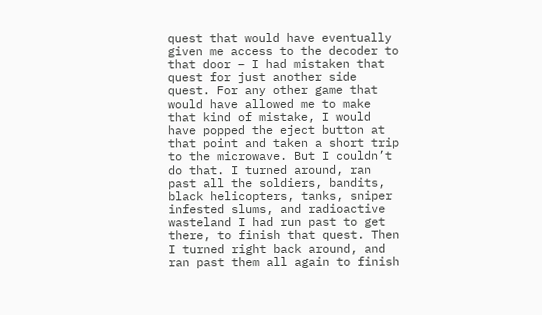quest that would have eventually given me access to the decoder to that door – I had mistaken that quest for just another side quest. For any other game that would have allowed me to make that kind of mistake, I would have popped the eject button at that point and taken a short trip to the microwave. But I couldn’t do that. I turned around, ran past all the soldiers, bandits, black helicopters, tanks, sniper infested slums, and radioactive wasteland I had run past to get there, to finish that quest. Then I turned right back around, and ran past them all again to finish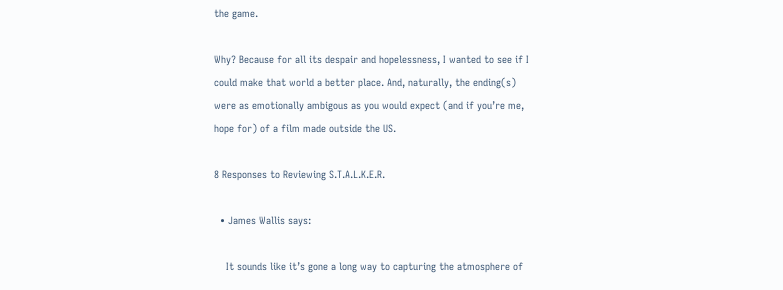the game.

Why? Because for all its despair and hopelessness, I wanted to see if I could make that world a better place. And, naturally, the ending(s) were as emotionally ambigous as you would expect (and if you’re me, hope for) of a film made outside the US.

8 Responses to Reviewing S.T.A.L.K.E.R.

  • James Wallis says:

    It sounds like it’s gone a long way to capturing the atmosphere of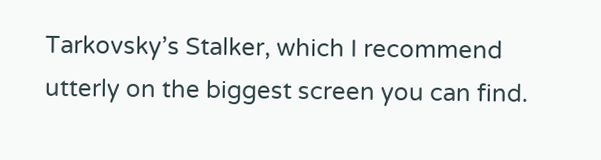Tarkovsky’s Stalker, which I recommend utterly on the biggest screen you can find.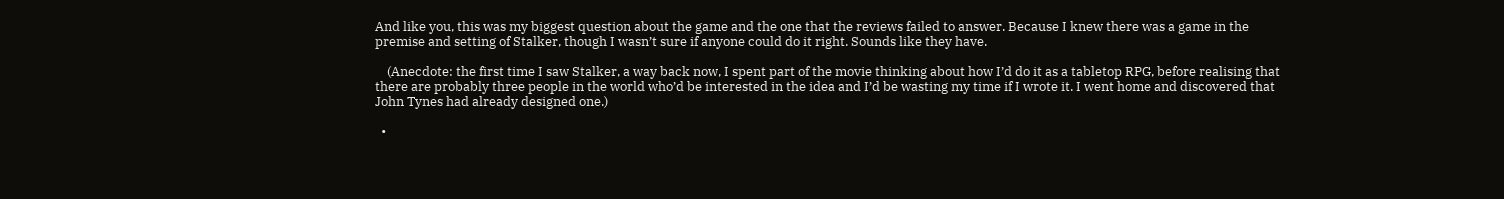And like you, this was my biggest question about the game and the one that the reviews failed to answer. Because I knew there was a game in the premise and setting of Stalker, though I wasn’t sure if anyone could do it right. Sounds like they have.

    (Anecdote: the first time I saw Stalker, a way back now, I spent part of the movie thinking about how I’d do it as a tabletop RPG, before realising that there are probably three people in the world who’d be interested in the idea and I’d be wasting my time if I wrote it. I went home and discovered that John Tynes had already designed one.)

  •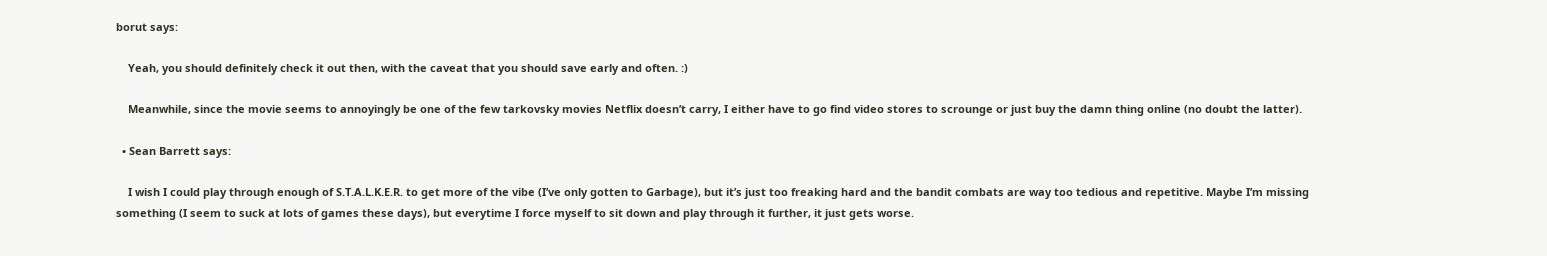borut says:

    Yeah, you should definitely check it out then, with the caveat that you should save early and often. :)

    Meanwhile, since the movie seems to annoyingly be one of the few tarkovsky movies Netflix doesn’t carry, I either have to go find video stores to scrounge or just buy the damn thing online (no doubt the latter).

  • Sean Barrett says:

    I wish I could play through enough of S.T.A.L.K.E.R. to get more of the vibe (I’ve only gotten to Garbage), but it’s just too freaking hard and the bandit combats are way too tedious and repetitive. Maybe I’m missing something (I seem to suck at lots of games these days), but everytime I force myself to sit down and play through it further, it just gets worse.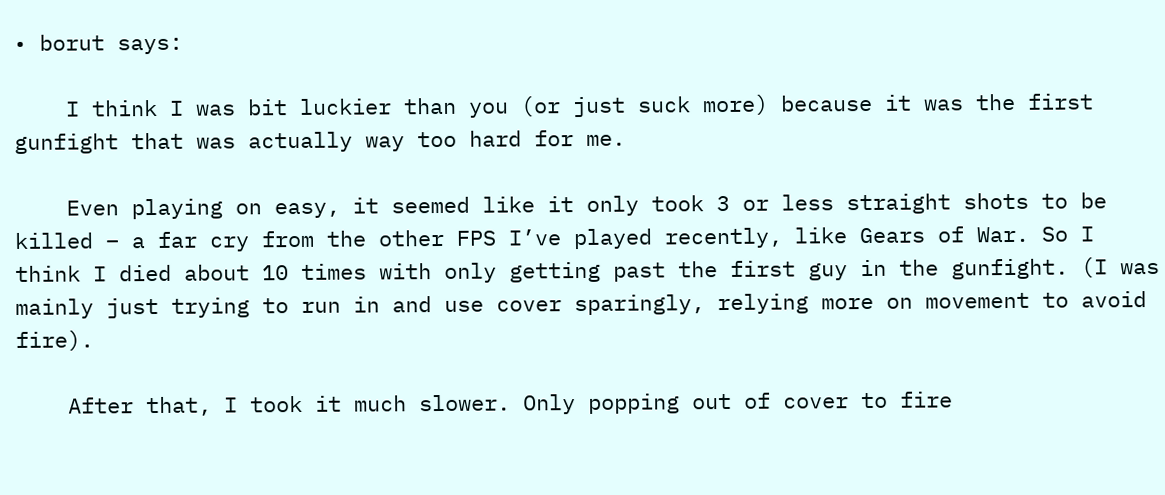• borut says:

    I think I was bit luckier than you (or just suck more) because it was the first gunfight that was actually way too hard for me.

    Even playing on easy, it seemed like it only took 3 or less straight shots to be killed – a far cry from the other FPS I’ve played recently, like Gears of War. So I think I died about 10 times with only getting past the first guy in the gunfight. (I was mainly just trying to run in and use cover sparingly, relying more on movement to avoid fire).

    After that, I took it much slower. Only popping out of cover to fire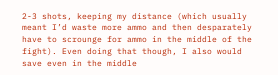2-3 shots, keeping my distance (which usually meant I’d waste more ammo and then desparately have to scrounge for ammo in the middle of the fight). Even doing that though, I also would save even in the middle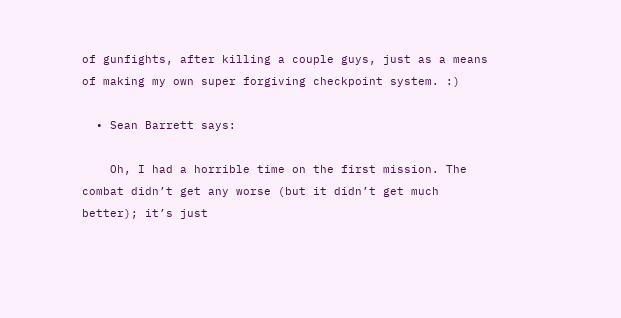of gunfights, after killing a couple guys, just as a means of making my own super forgiving checkpoint system. :)

  • Sean Barrett says:

    Oh, I had a horrible time on the first mission. The combat didn’t get any worse (but it didn’t get much better); it’s just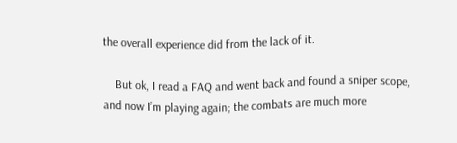the overall experience did from the lack of it.

    But ok, I read a FAQ and went back and found a sniper scope, and now I’m playing again; the combats are much more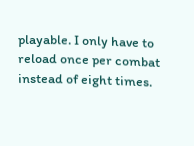playable. I only have to reload once per combat instead of eight times.